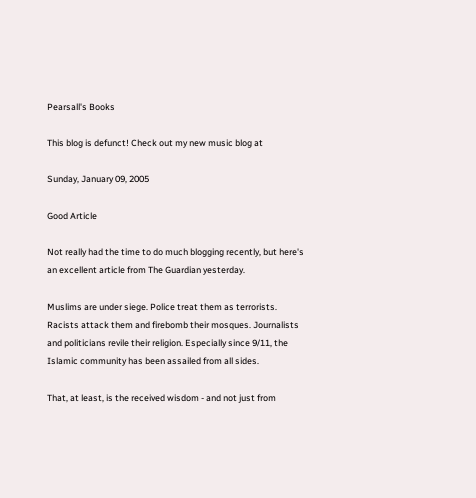Pearsall's Books

This blog is defunct! Check out my new music blog at

Sunday, January 09, 2005

Good Article

Not really had the time to do much blogging recently, but here's an excellent article from The Guardian yesterday.

Muslims are under siege. Police treat them as terrorists. Racists attack them and firebomb their mosques. Journalists and politicians revile their religion. Especially since 9/11, the Islamic community has been assailed from all sides.

That, at least, is the received wisdom - and not just from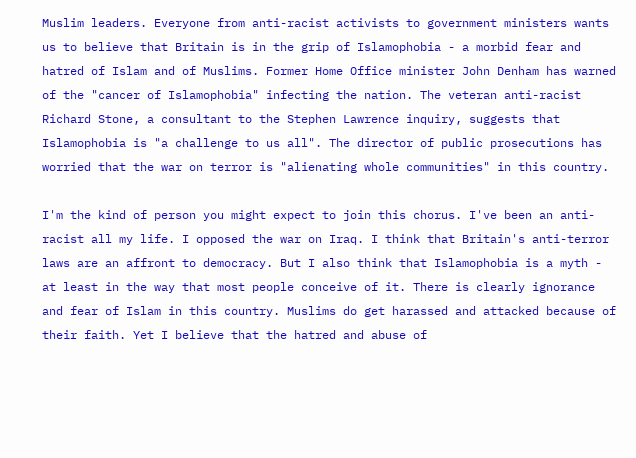Muslim leaders. Everyone from anti-racist activists to government ministers wants us to believe that Britain is in the grip of Islamophobia - a morbid fear and hatred of Islam and of Muslims. Former Home Office minister John Denham has warned of the "cancer of Islamophobia" infecting the nation. The veteran anti-racist Richard Stone, a consultant to the Stephen Lawrence inquiry, suggests that Islamophobia is "a challenge to us all". The director of public prosecutions has worried that the war on terror is "alienating whole communities" in this country.

I'm the kind of person you might expect to join this chorus. I've been an anti-racist all my life. I opposed the war on Iraq. I think that Britain's anti-terror laws are an affront to democracy. But I also think that Islamophobia is a myth - at least in the way that most people conceive of it. There is clearly ignorance and fear of Islam in this country. Muslims do get harassed and attacked because of their faith. Yet I believe that the hatred and abuse of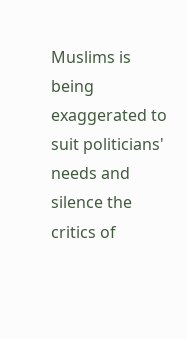Muslims is being exaggerated to suit politicians' needs and silence the critics of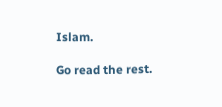Islam.

Go read the rest.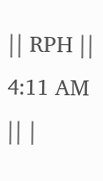|| RPH || 4:11 AM || |